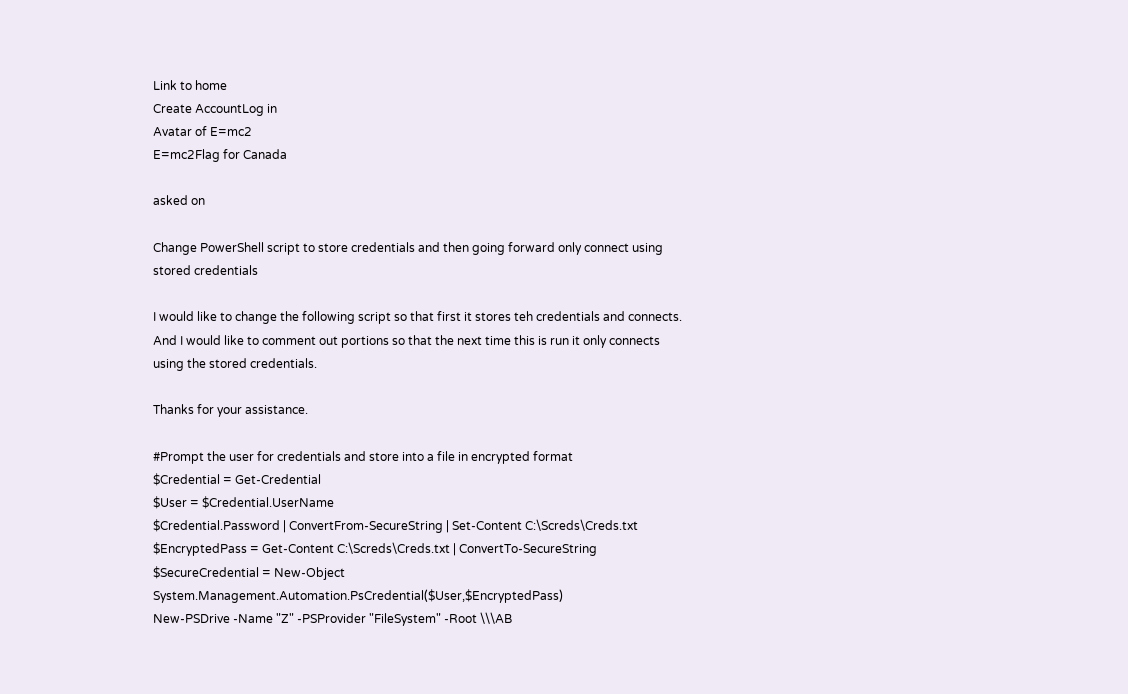Link to home
Create AccountLog in
Avatar of E=mc2
E=mc2Flag for Canada

asked on

Change PowerShell script to store credentials and then going forward only connect using stored credentials

I would like to change the following script so that first it stores teh credentials and connects.  And I would like to comment out portions so that the next time this is run it only connects using the stored credentials.

Thanks for your assistance.

#Prompt the user for credentials and store into a file in encrypted format
$Credential = Get-Credential
$User = $Credential.UserName
$Credential.Password | ConvertFrom-SecureString | Set-Content C:\Screds\Creds.txt
$EncryptedPass = Get-Content C:\Screds\Creds.txt | ConvertTo-SecureString
$SecureCredential = New-Object System.Management.Automation.PsCredential($User,$EncryptedPass)
New-PSDrive -Name "Z" -PSProvider "FileSystem" -Root \\\AB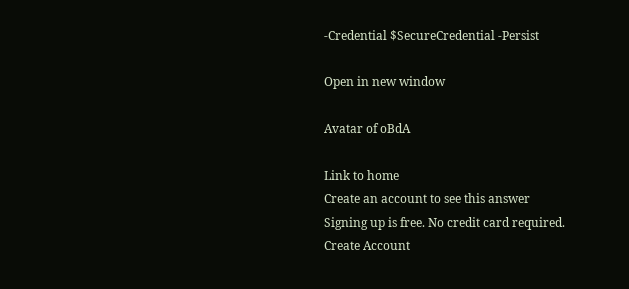-Credential $SecureCredential -Persist

Open in new window

Avatar of oBdA

Link to home
Create an account to see this answer
Signing up is free. No credit card required.
Create Account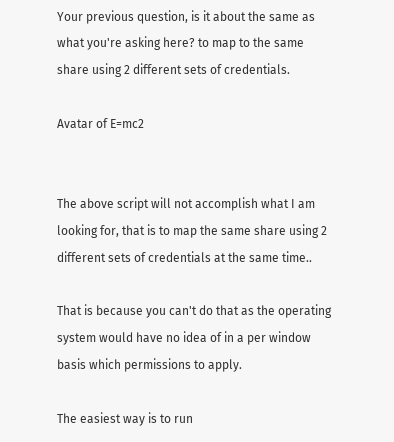Your previous question, is it about the same as what you're asking here? to map to the same share using 2 different sets of credentials.

Avatar of E=mc2


The above script will not accomplish what I am looking for, that is to map the same share using 2 different sets of credentials at the same time..

That is because you can't do that as the operating system would have no idea of in a per window basis which permissions to apply.

The easiest way is to run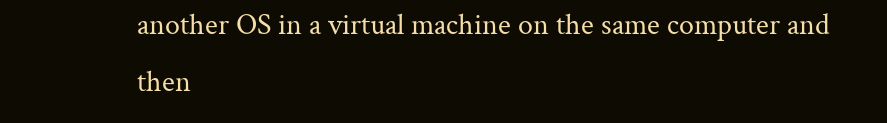another OS in a virtual machine on the same computer and  then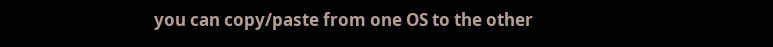you can copy/paste from one OS to the other